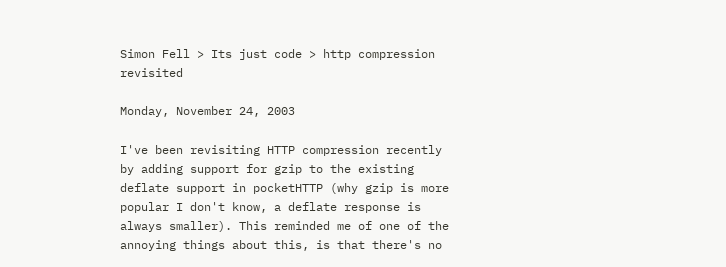Simon Fell > Its just code > http compression revisited

Monday, November 24, 2003

I've been revisiting HTTP compression recently by adding support for gzip to the existing deflate support in pocketHTTP (why gzip is more popular I don't know, a deflate response is always smaller). This reminded me of one of the annoying things about this, is that there's no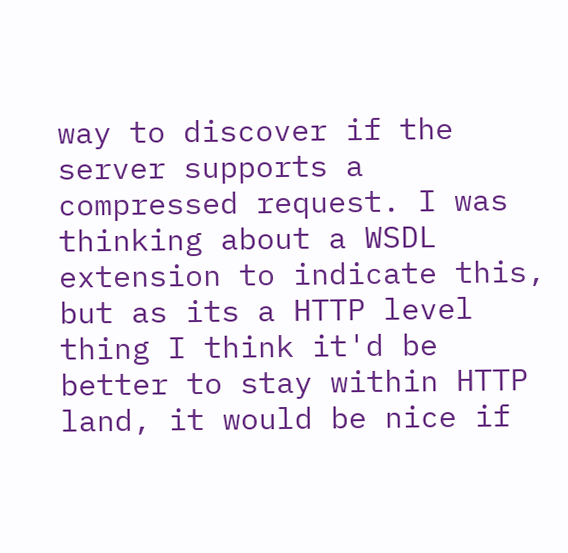way to discover if the server supports a compressed request. I was thinking about a WSDL extension to indicate this, but as its a HTTP level thing I think it'd be better to stay within HTTP land, it would be nice if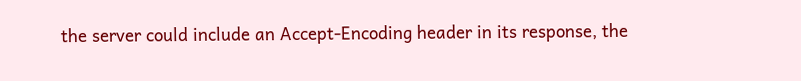the server could include an Accept-Encoding header in its response, the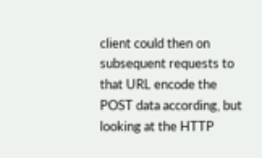client could then on subsequent requests to that URL encode the POST data according, but looking at the HTTP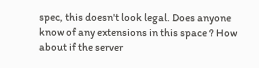spec, this doesn't look legal. Does anyone know of any extensions in this space ? How about if the server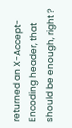returned an X-Accept-Encoding header, that should be enough, right ?